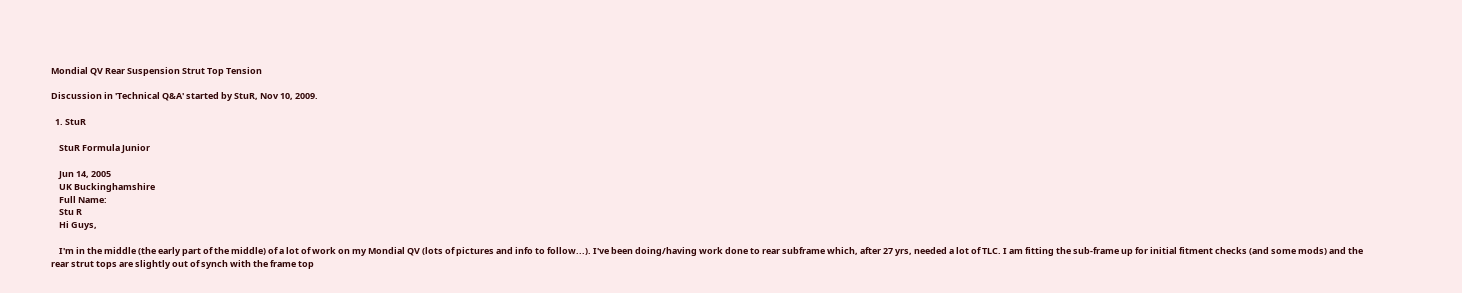Mondial QV Rear Suspension Strut Top Tension

Discussion in 'Technical Q&A' started by StuR, Nov 10, 2009.

  1. StuR

    StuR Formula Junior

    Jun 14, 2005
    UK Buckinghamshire
    Full Name:
    Stu R
    Hi Guys,

    I'm in the middle (the early part of the middle) of a lot of work on my Mondial QV (lots of pictures and info to follow...). I've been doing/having work done to rear subframe which, after 27 yrs, needed a lot of TLC. I am fitting the sub-frame up for initial fitment checks (and some mods) and the rear strut tops are slightly out of synch with the frame top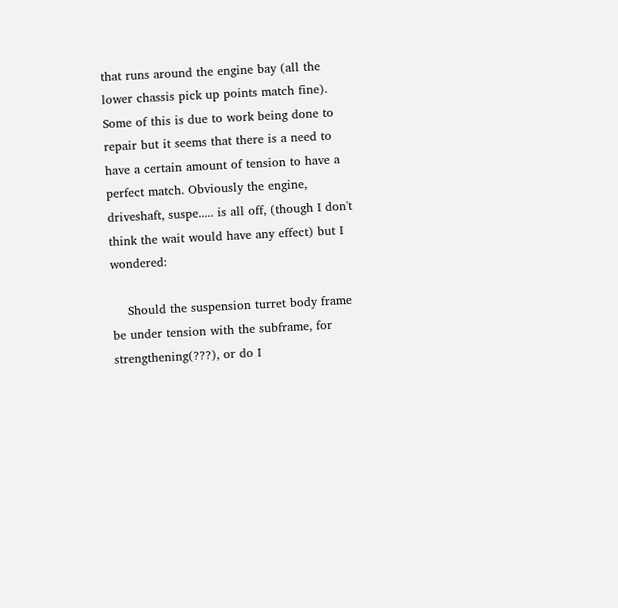that runs around the engine bay (all the lower chassis pick up points match fine). Some of this is due to work being done to repair but it seems that there is a need to have a certain amount of tension to have a perfect match. Obviously the engine, driveshaft, suspe..... is all off, (though I don't think the wait would have any effect) but I wondered:

    Should the suspension turret body frame be under tension with the subframe, for strengthening(???), or do I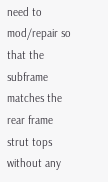need to mod/repair so that the subframe matches the rear frame strut tops without any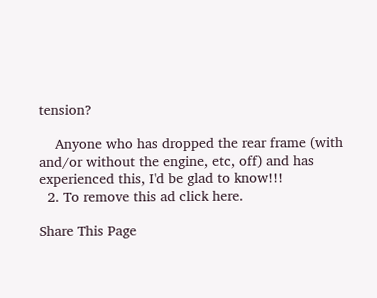tension?

    Anyone who has dropped the rear frame (with and/or without the engine, etc, off) and has experienced this, I'd be glad to know!!!
  2. To remove this ad click here.

Share This Page